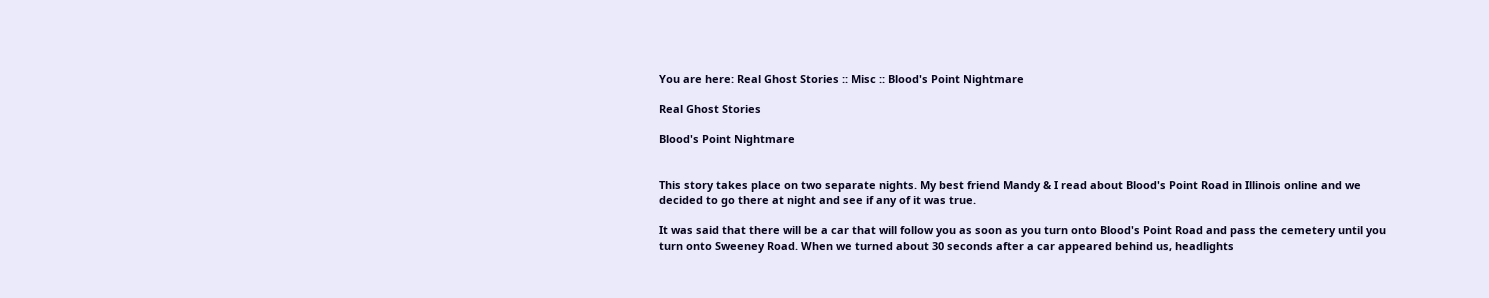You are here: Real Ghost Stories :: Misc :: Blood's Point Nightmare

Real Ghost Stories

Blood's Point Nightmare


This story takes place on two separate nights. My best friend Mandy & I read about Blood's Point Road in Illinois online and we decided to go there at night and see if any of it was true.

It was said that there will be a car that will follow you as soon as you turn onto Blood's Point Road and pass the cemetery until you turn onto Sweeney Road. When we turned about 30 seconds after a car appeared behind us, headlights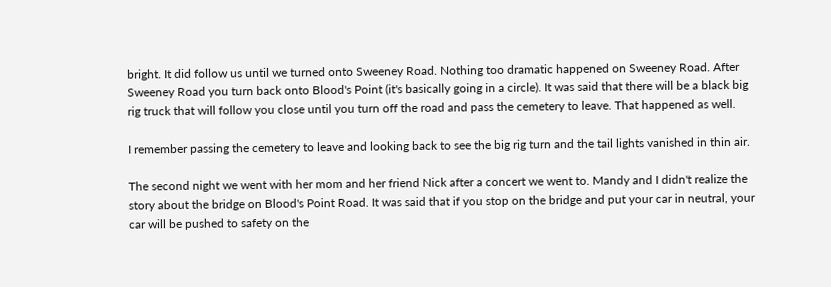bright. It did follow us until we turned onto Sweeney Road. Nothing too dramatic happened on Sweeney Road. After Sweeney Road you turn back onto Blood's Point (it's basically going in a circle). It was said that there will be a black big rig truck that will follow you close until you turn off the road and pass the cemetery to leave. That happened as well.

I remember passing the cemetery to leave and looking back to see the big rig turn and the tail lights vanished in thin air.

The second night we went with her mom and her friend Nick after a concert we went to. Mandy and I didn't realize the story about the bridge on Blood's Point Road. It was said that if you stop on the bridge and put your car in neutral, your car will be pushed to safety on the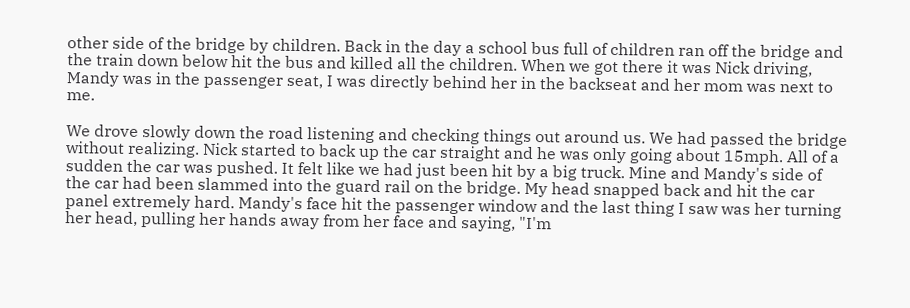other side of the bridge by children. Back in the day a school bus full of children ran off the bridge and the train down below hit the bus and killed all the children. When we got there it was Nick driving, Mandy was in the passenger seat, I was directly behind her in the backseat and her mom was next to me.

We drove slowly down the road listening and checking things out around us. We had passed the bridge without realizing. Nick started to back up the car straight and he was only going about 15mph. All of a sudden the car was pushed. It felt like we had just been hit by a big truck. Mine and Mandy's side of the car had been slammed into the guard rail on the bridge. My head snapped back and hit the car panel extremely hard. Mandy's face hit the passenger window and the last thing I saw was her turning her head, pulling her hands away from her face and saying, "I'm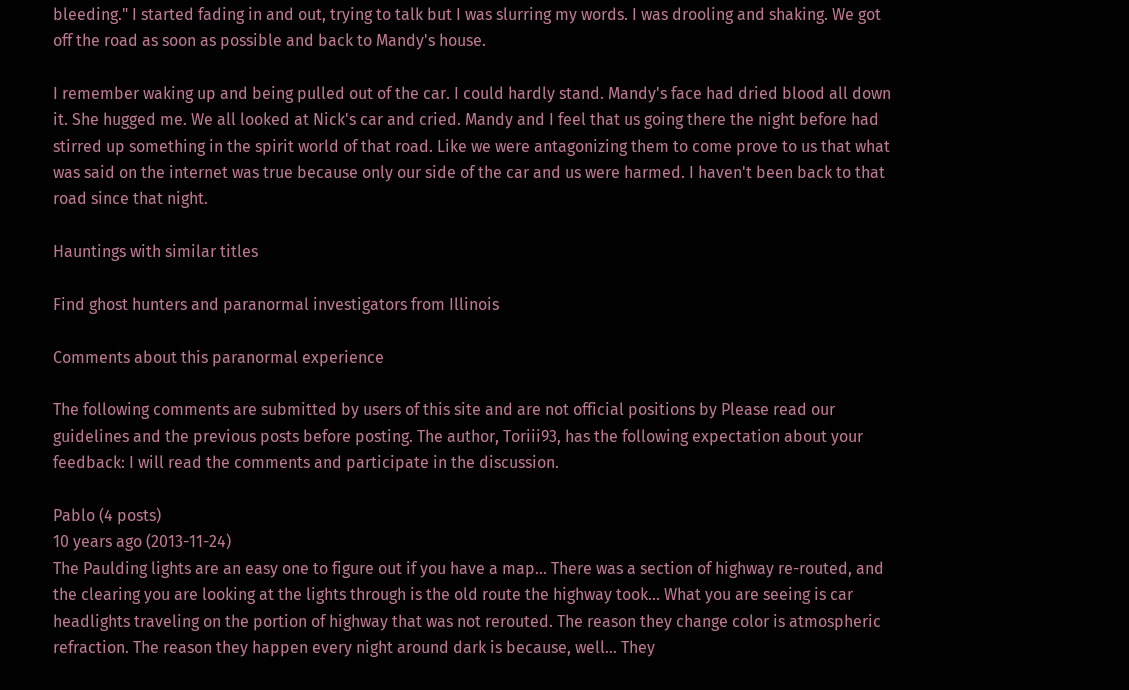bleeding." I started fading in and out, trying to talk but I was slurring my words. I was drooling and shaking. We got off the road as soon as possible and back to Mandy's house.

I remember waking up and being pulled out of the car. I could hardly stand. Mandy's face had dried blood all down it. She hugged me. We all looked at Nick's car and cried. Mandy and I feel that us going there the night before had stirred up something in the spirit world of that road. Like we were antagonizing them to come prove to us that what was said on the internet was true because only our side of the car and us were harmed. I haven't been back to that road since that night.

Hauntings with similar titles

Find ghost hunters and paranormal investigators from Illinois

Comments about this paranormal experience

The following comments are submitted by users of this site and are not official positions by Please read our guidelines and the previous posts before posting. The author, Toriii93, has the following expectation about your feedback: I will read the comments and participate in the discussion.

Pablo (4 posts)
10 years ago (2013-11-24)
The Paulding lights are an easy one to figure out if you have a map... There was a section of highway re-routed, and the clearing you are looking at the lights through is the old route the highway took... What you are seeing is car headlights traveling on the portion of highway that was not rerouted. The reason they change color is atmospheric refraction. The reason they happen every night around dark is because, well... They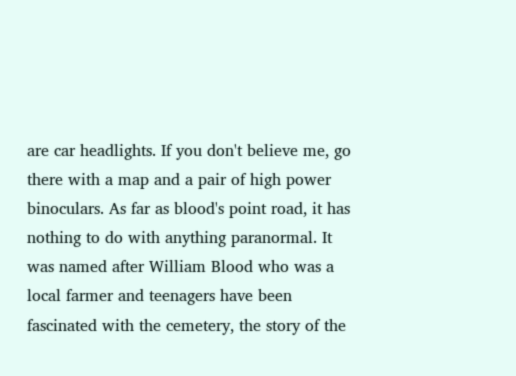are car headlights. If you don't believe me, go there with a map and a pair of high power binoculars. As far as blood's point road, it has nothing to do with anything paranormal. It was named after William Blood who was a local farmer and teenagers have been fascinated with the cemetery, the story of the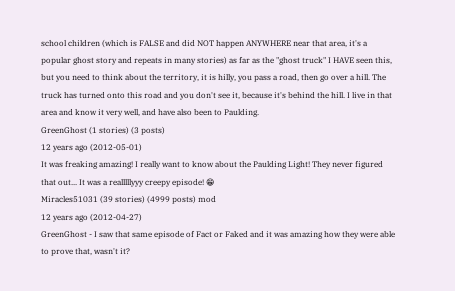school children (which is FALSE and did NOT happen ANYWHERE near that area, it's a popular ghost story and repeats in many stories) as far as the "ghost truck" I HAVE seen this, but you need to think about the territory, it is hilly, you pass a road, then go over a hill. The truck has turned onto this road and you don't see it, because it's behind the hill. I live in that area and know it very well, and have also been to Paulding.
GreenGhost (1 stories) (3 posts)
12 years ago (2012-05-01)
It was freaking amazing! I really want to know about the Paulding Light! They never figured that out... It was a realllllyyy creepy episode! 😁
Miracles51031 (39 stories) (4999 posts) mod
12 years ago (2012-04-27)
GreenGhost - I saw that same episode of Fact or Faked and it was amazing how they were able to prove that, wasn't it?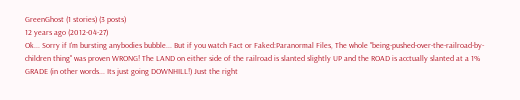GreenGhost (1 stories) (3 posts)
12 years ago (2012-04-27)
Ok... Sorry if I'm bursting anybodies bubble... But if you watch Fact or Faked:Paranormal Files, The whole "being-pushed-over-the-railroad-by-children thing" was proven WRONG! The LAND on either side of the railroad is slanted slightly UP and the ROAD is acctually slanted at a 1% GRADE (in other words... Its just going DOWNHILL!) Just the right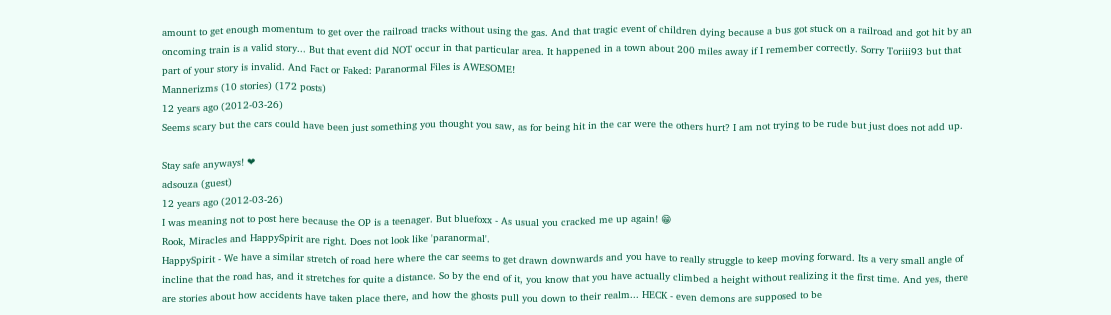amount to get enough momentum to get over the railroad tracks without using the gas. And that tragic event of children dying because a bus got stuck on a railroad and got hit by an oncoming train is a valid story... But that event did NOT occur in that particular area. It happened in a town about 200 miles away if I remember correctly. Sorry Toriii93 but that part of your story is invalid. And Fact or Faked: Paranormal Files is AWESOME!
Mannerizms (10 stories) (172 posts)
12 years ago (2012-03-26)
Seems scary but the cars could have been just something you thought you saw, as for being hit in the car were the others hurt? I am not trying to be rude but just does not add up.

Stay safe anyways! ❤
adsouza (guest)
12 years ago (2012-03-26)
I was meaning not to post here because the OP is a teenager. But bluefoxx - As usual you cracked me up again! 😁
Rook, Miracles and HappySpirit are right. Does not look like 'paranormal'.
HappySpirit - We have a similar stretch of road here where the car seems to get drawn downwards and you have to really struggle to keep moving forward. Its a very small angle of incline that the road has, and it stretches for quite a distance. So by the end of it, you know that you have actually climbed a height without realizing it the first time. And yes, there are stories about how accidents have taken place there, and how the ghosts pull you down to their realm... HECK - even demons are supposed to be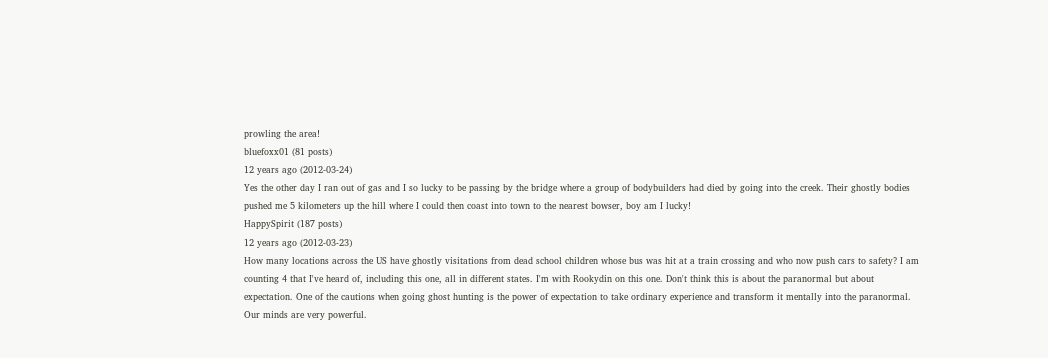prowling the area!
bluefoxx01 (81 posts)
12 years ago (2012-03-24)
Yes the other day I ran out of gas and I so lucky to be passing by the bridge where a group of bodybuilders had died by going into the creek. Their ghostly bodies pushed me 5 kilometers up the hill where I could then coast into town to the nearest bowser, boy am I lucky!
HappySpirit (187 posts)
12 years ago (2012-03-23)
How many locations across the US have ghostly visitations from dead school children whose bus was hit at a train crossing and who now push cars to safety? I am counting 4 that I've heard of, including this one, all in different states. I'm with Rookydin on this one. Don't think this is about the paranormal but about expectation. One of the cautions when going ghost hunting is the power of expectation to take ordinary experience and transform it mentally into the paranormal. Our minds are very powerful.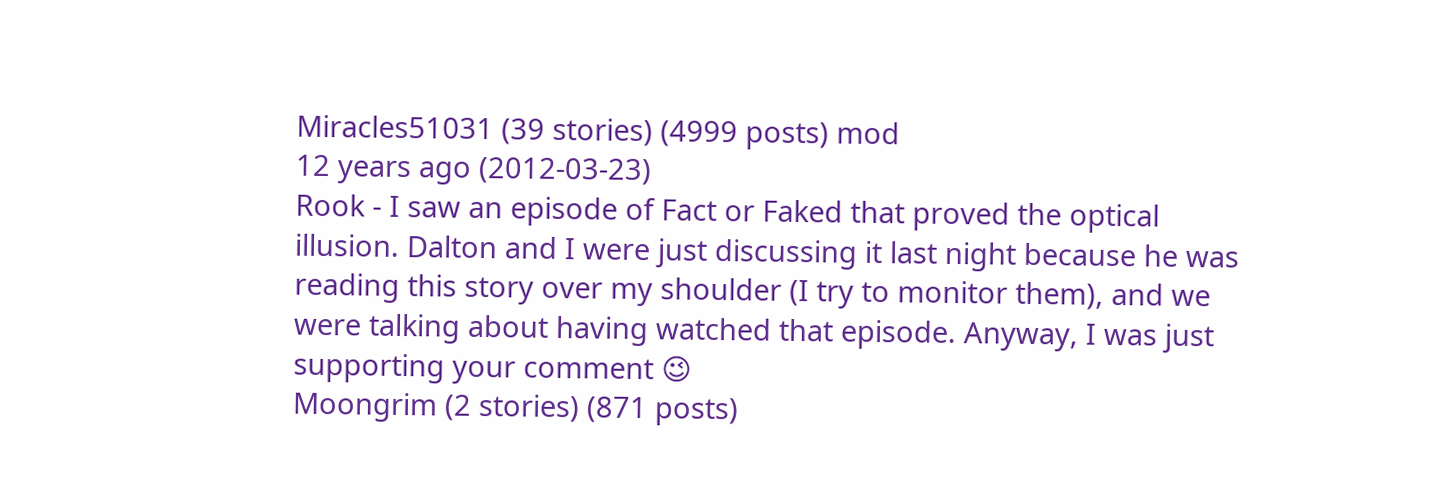Miracles51031 (39 stories) (4999 posts) mod
12 years ago (2012-03-23)
Rook - I saw an episode of Fact or Faked that proved the optical illusion. Dalton and I were just discussing it last night because he was reading this story over my shoulder (I try to monitor them), and we were talking about having watched that episode. Anyway, I was just supporting your comment 😉
Moongrim (2 stories) (871 posts)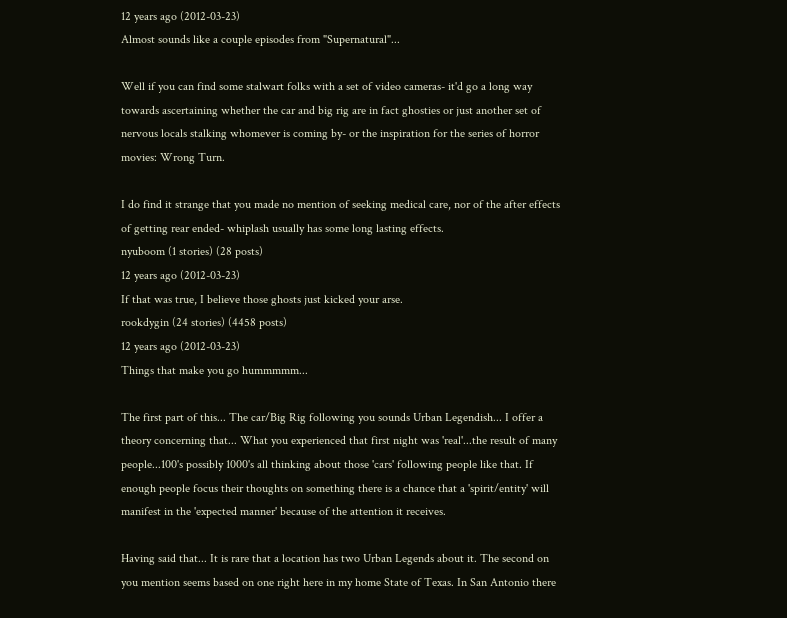12 years ago (2012-03-23)
Almost sounds like a couple episodes from "Supernatural"...

Well if you can find some stalwart folks with a set of video cameras- it'd go a long way towards ascertaining whether the car and big rig are in fact ghosties or just another set of nervous locals stalking whomever is coming by- or the inspiration for the series of horror movies: Wrong Turn.

I do find it strange that you made no mention of seeking medical care, nor of the after effects of getting rear ended- whiplash usually has some long lasting effects.
nyuboom (1 stories) (28 posts)
12 years ago (2012-03-23)
If that was true, I believe those ghosts just kicked your arse.
rookdygin (24 stories) (4458 posts)
12 years ago (2012-03-23)
Things that make you go hummmmm...

The first part of this... The car/Big Rig following you sounds Urban Legendish... I offer a theory concerning that... What you experienced that first night was 'real'...the result of many people...100's possibly 1000's all thinking about those 'cars' following people like that. If enough people focus their thoughts on something there is a chance that a 'spirit/entity' will manifest in the 'expected manner' because of the attention it receives.

Having said that... It is rare that a location has two Urban Legends about it. The second on you mention seems based on one right here in my home State of Texas. In San Antonio there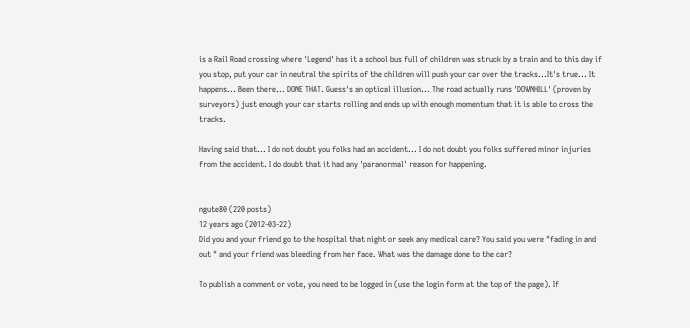is a Rail Road crossing where 'Legend' has it a school bus full of children was struck by a train and to this day if you stop, put your car in neutral the spirits of the children will push your car over the tracks...It's true... It happens... Been there... DONE THAT. Guess's an optical illusion... The road actually runs 'DOWNHILL' (proven by surveyors) just enough your car starts rolling and ends up with enough momentum that it is able to cross the tracks.

Having said that... I do not doubt you folks had an accident... I do not doubt you folks suffered minor injuries from the accident. I do doubt that it had any 'paranormal' reason for happening.


ngute80 (220 posts)
12 years ago (2012-03-22)
Did you and your friend go to the hospital that night or seek any medical care? You said you were "fading in and out " and your friend was bleeding from her face. What was the damage done to the car?

To publish a comment or vote, you need to be logged in (use the login form at the top of the page). If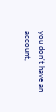you don't have an account,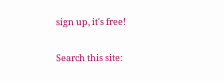sign up, it's free!

Search this site: